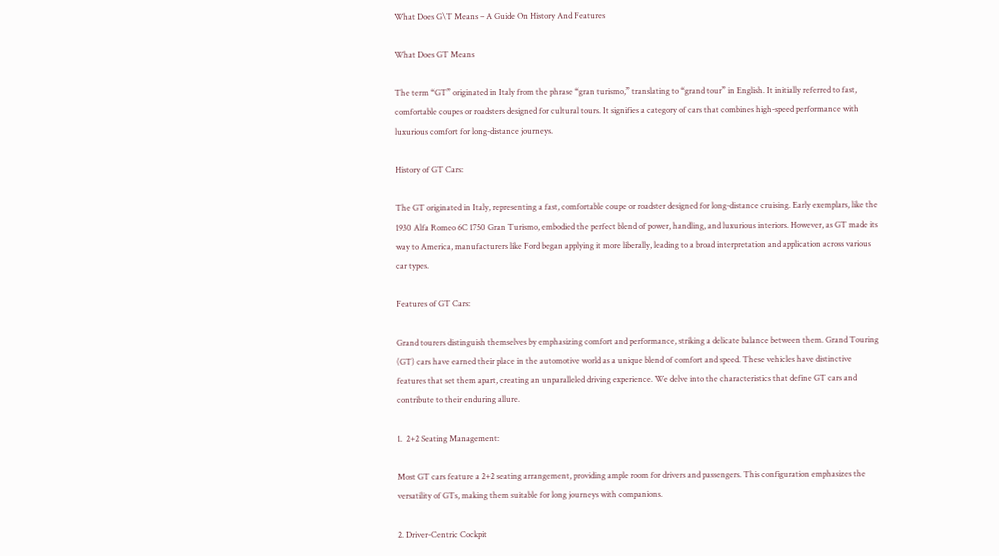What Does G\T Means – A Guide On History And Features

What Does GT Means

The term “GT” originated in Italy from the phrase “gran turismo,” translating to “grand tour” in English. It initially referred to fast, comfortable coupes or roadsters designed for cultural tours. It signifies a category of cars that combines high-speed performance with luxurious comfort for long-distance journeys.

History of GT Cars:

The GT originated in Italy, representing a fast, comfortable coupe or roadster designed for long-distance cruising. Early exemplars, like the 1930 Alfa Romeo 6C 1750 Gran Turismo, embodied the perfect blend of power, handling, and luxurious interiors. However, as GT made its way to America, manufacturers like Ford began applying it more liberally, leading to a broad interpretation and application across various car types.

Features of GT Cars:

Grand tourers distinguish themselves by emphasizing comfort and performance, striking a delicate balance between them. Grand Touring (GT) cars have earned their place in the automotive world as a unique blend of comfort and speed. These vehicles have distinctive features that set them apart, creating an unparalleled driving experience. We delve into the characteristics that define GT cars and contribute to their enduring allure.

1.  2+2 Seating Management:

Most GT cars feature a 2+2 seating arrangement, providing ample room for drivers and passengers. This configuration emphasizes the versatility of GTs, making them suitable for long journeys with companions.

2. Driver-Centric Cockpit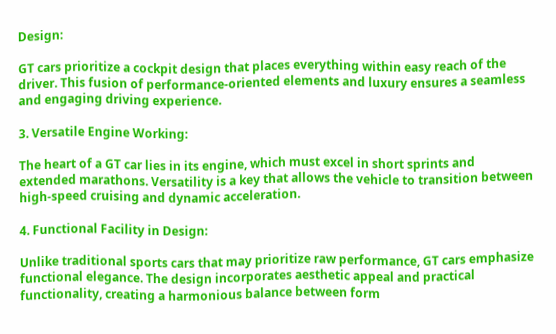Design:

GT cars prioritize a cockpit design that places everything within easy reach of the driver. This fusion of performance-oriented elements and luxury ensures a seamless and engaging driving experience.

3. Versatile Engine Working:

The heart of a GT car lies in its engine, which must excel in short sprints and extended marathons. Versatility is a key that allows the vehicle to transition between high-speed cruising and dynamic acceleration.

4. Functional Facility in Design:

Unlike traditional sports cars that may prioritize raw performance, GT cars emphasize functional elegance. The design incorporates aesthetic appeal and practical functionality, creating a harmonious balance between form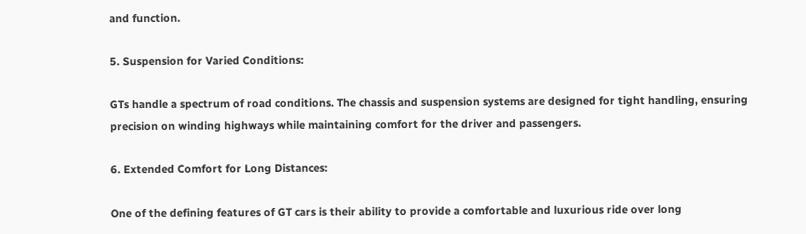and function.

5. Suspension for Varied Conditions:

GTs handle a spectrum of road conditions. The chassis and suspension systems are designed for tight handling, ensuring precision on winding highways while maintaining comfort for the driver and passengers.

6. Extended Comfort for Long Distances:

One of the defining features of GT cars is their ability to provide a comfortable and luxurious ride over long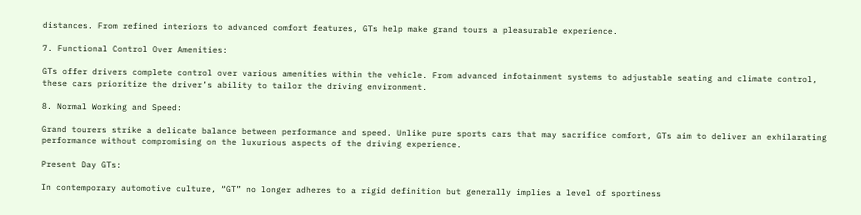distances. From refined interiors to advanced comfort features, GTs help make grand tours a pleasurable experience.

7. Functional Control Over Amenities:

GTs offer drivers complete control over various amenities within the vehicle. From advanced infotainment systems to adjustable seating and climate control, these cars prioritize the driver’s ability to tailor the driving environment.

8. Normal Working and Speed:

Grand tourers strike a delicate balance between performance and speed. Unlike pure sports cars that may sacrifice comfort, GTs aim to deliver an exhilarating performance without compromising on the luxurious aspects of the driving experience.

Present Day GTs:

In contemporary automotive culture, “GT” no longer adheres to a rigid definition but generally implies a level of sportiness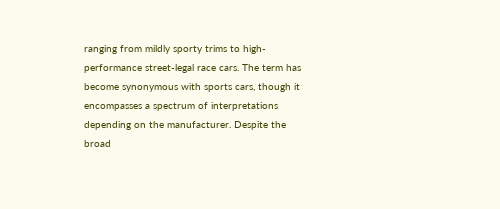ranging from mildly sporty trims to high-performance street-legal race cars. The term has become synonymous with sports cars, though it encompasses a spectrum of interpretations depending on the manufacturer. Despite the broad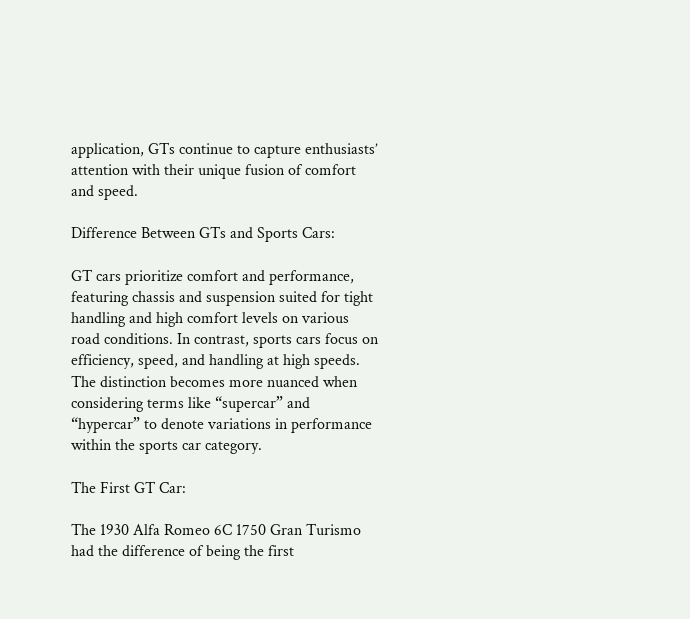application, GTs continue to capture enthusiasts’ attention with their unique fusion of comfort and speed.

Difference Between GTs and Sports Cars:

GT cars prioritize comfort and performance, featuring chassis and suspension suited for tight handling and high comfort levels on various road conditions. In contrast, sports cars focus on efficiency, speed, and handling at high speeds. The distinction becomes more nuanced when considering terms like “supercar” and “hypercar” to denote variations in performance within the sports car category.

The First GT Car:

The 1930 Alfa Romeo 6C 1750 Gran Turismo had the difference of being the first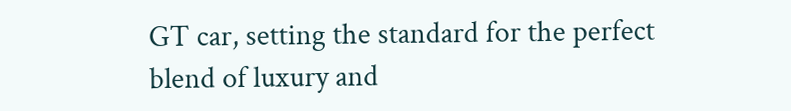GT car, setting the standard for the perfect blend of luxury and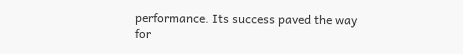performance. Its success paved the way for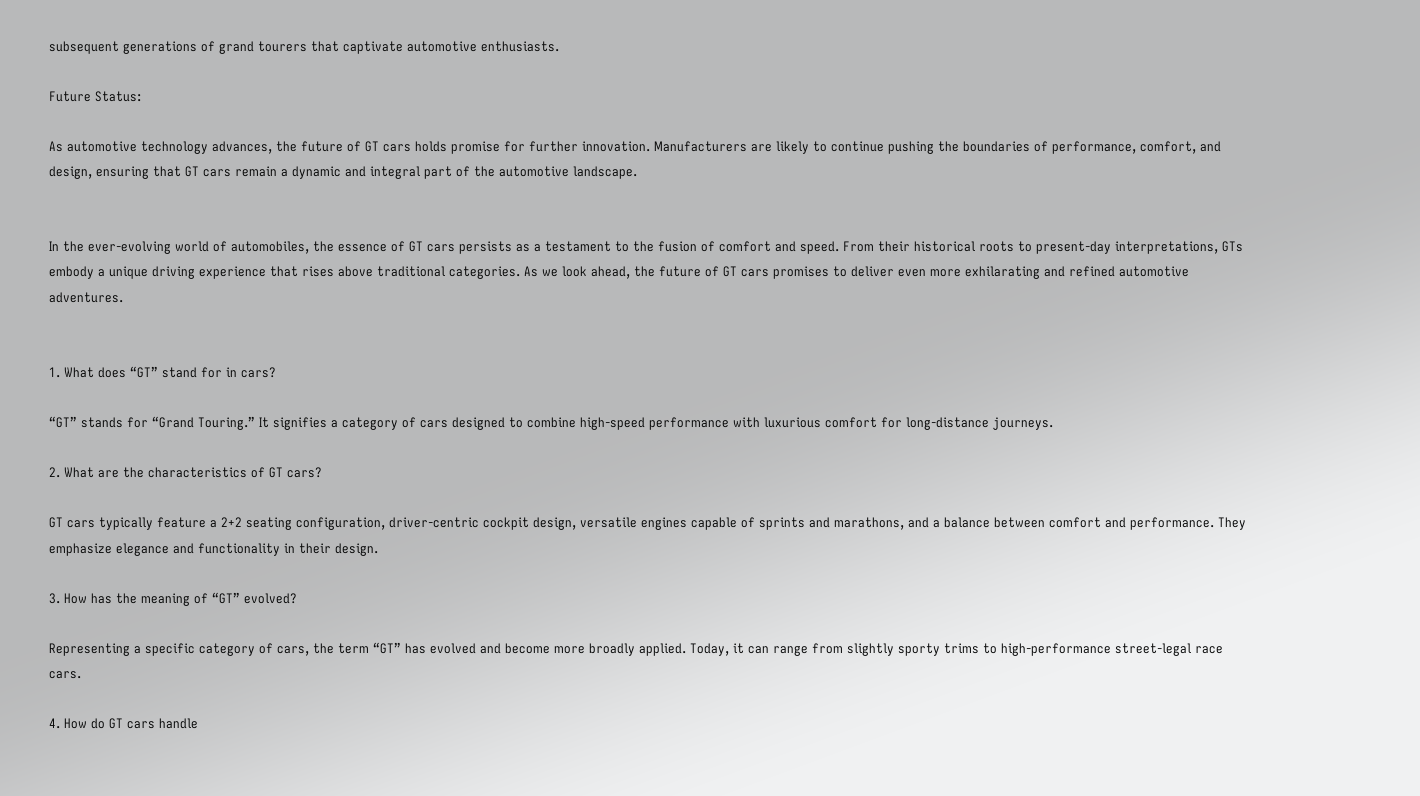subsequent generations of grand tourers that captivate automotive enthusiasts.

Future Status:

As automotive technology advances, the future of GT cars holds promise for further innovation. Manufacturers are likely to continue pushing the boundaries of performance, comfort, and design, ensuring that GT cars remain a dynamic and integral part of the automotive landscape.


In the ever-evolving world of automobiles, the essence of GT cars persists as a testament to the fusion of comfort and speed. From their historical roots to present-day interpretations, GTs embody a unique driving experience that rises above traditional categories. As we look ahead, the future of GT cars promises to deliver even more exhilarating and refined automotive adventures.


1. What does “GT” stand for in cars?

“GT” stands for “Grand Touring.” It signifies a category of cars designed to combine high-speed performance with luxurious comfort for long-distance journeys.

2. What are the characteristics of GT cars?

GT cars typically feature a 2+2 seating configuration, driver-centric cockpit design, versatile engines capable of sprints and marathons, and a balance between comfort and performance. They emphasize elegance and functionality in their design.

3. How has the meaning of “GT” evolved?

Representing a specific category of cars, the term “GT” has evolved and become more broadly applied. Today, it can range from slightly sporty trims to high-performance street-legal race cars.

4. How do GT cars handle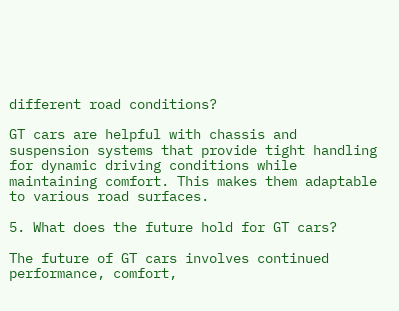different road conditions?

GT cars are helpful with chassis and suspension systems that provide tight handling for dynamic driving conditions while maintaining comfort. This makes them adaptable to various road surfaces.

5. What does the future hold for GT cars?

The future of GT cars involves continued performance, comfort,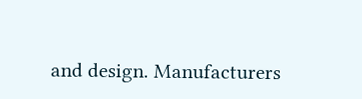and design. Manufacturers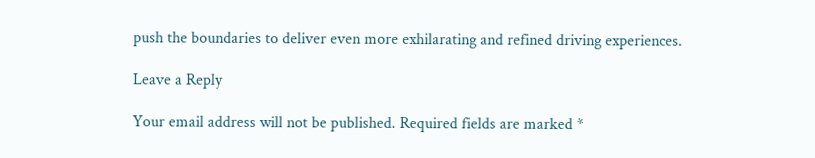push the boundaries to deliver even more exhilarating and refined driving experiences.

Leave a Reply

Your email address will not be published. Required fields are marked *